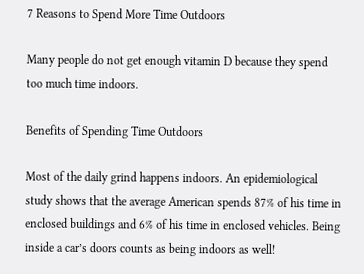7 Reasons to Spend More Time Outdoors

Many people do not get enough vitamin D because they spend too much time indoors.

Benefits of Spending Time Outdoors

Most of the daily grind happens indoors. An epidemiological study shows that the average American spends 87% of his time in enclosed buildings and 6% of his time in enclosed vehicles. Being inside a car’s doors counts as being indoors as well!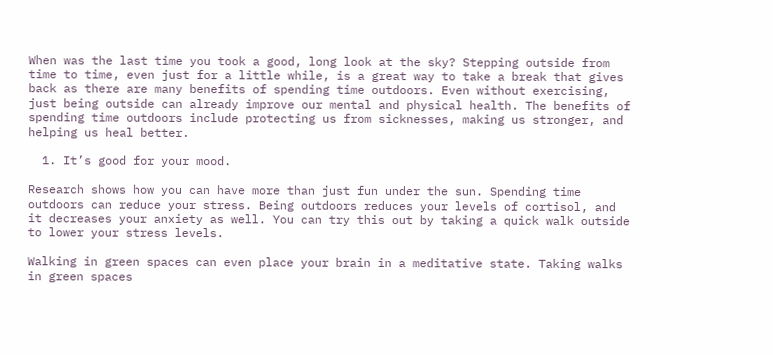When was the last time you took a good, long look at the sky? Stepping outside from time to time, even just for a little while, is a great way to take a break that gives back as there are many benefits of spending time outdoors. Even without exercising, just being outside can already improve our mental and physical health. The benefits of spending time outdoors include protecting us from sicknesses, making us stronger, and helping us heal better.

  1. It’s good for your mood.

Research shows how you can have more than just fun under the sun. Spending time outdoors can reduce your stress. Being outdoors reduces your levels of cortisol, and it decreases your anxiety as well. You can try this out by taking a quick walk outside to lower your stress levels.

Walking in green spaces can even place your brain in a meditative state. Taking walks in green spaces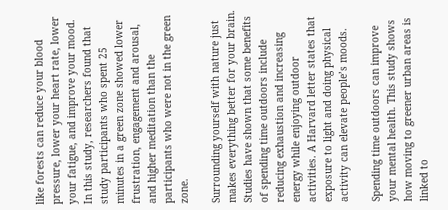like forests can reduce your blood pressure, lower your heart rate, lower your fatigue, and improve your mood. In this study, researchers found that study participants who spent 25 minutes in a green zone showed lower frustration, engagement and arousal, and higher meditation than the participants who were not in the green zone.

Surrounding yourself with nature just makes everything better for your brain. Studies have shown that some benefits of spending time outdoors include reducing exhaustion and increasing energy while enjoying outdoor activities. A Harvard letter states that exposure to light and doing physical activity can elevate people’s moods.

Spending time outdoors can improve your mental health. This study shows how moving to greener urban areas is linked to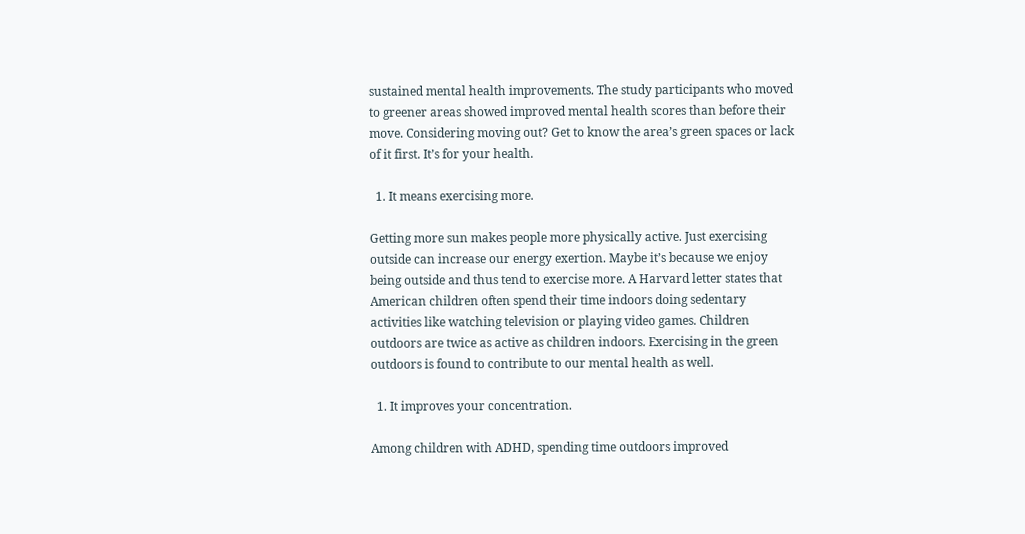sustained mental health improvements. The study participants who moved to greener areas showed improved mental health scores than before their move. Considering moving out? Get to know the area’s green spaces or lack of it first. It’s for your health.

  1. It means exercising more.

Getting more sun makes people more physically active. Just exercising outside can increase our energy exertion. Maybe it’s because we enjoy being outside and thus tend to exercise more. A Harvard letter states that American children often spend their time indoors doing sedentary activities like watching television or playing video games. Children outdoors are twice as active as children indoors. Exercising in the green outdoors is found to contribute to our mental health as well.

  1. It improves your concentration.

Among children with ADHD, spending time outdoors improved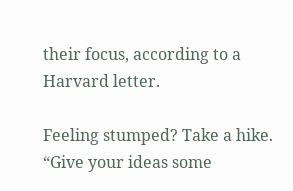their focus, according to a Harvard letter.

Feeling stumped? Take a hike. “Give your ideas some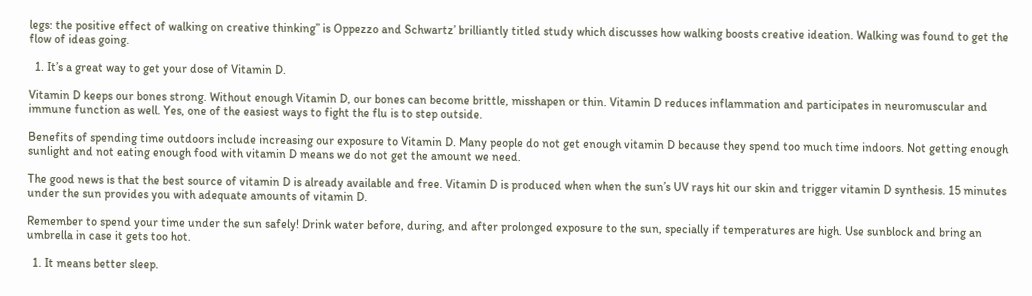legs: the positive effect of walking on creative thinking” is Oppezzo and Schwartz’ brilliantly titled study which discusses how walking boosts creative ideation. Walking was found to get the flow of ideas going.

  1. It’s a great way to get your dose of Vitamin D.

Vitamin D keeps our bones strong. Without enough Vitamin D, our bones can become brittle, misshapen or thin. Vitamin D reduces inflammation and participates in neuromuscular and immune function as well. Yes, one of the easiest ways to fight the flu is to step outside.

Benefits of spending time outdoors include increasing our exposure to Vitamin D. Many people do not get enough vitamin D because they spend too much time indoors. Not getting enough sunlight and not eating enough food with vitamin D means we do not get the amount we need.

The good news is that the best source of vitamin D is already available and free. Vitamin D is produced when when the sun’s UV rays hit our skin and trigger vitamin D synthesis. 15 minutes under the sun provides you with adequate amounts of vitamin D.

Remember to spend your time under the sun safely! Drink water before, during, and after prolonged exposure to the sun, specially if temperatures are high. Use sunblock and bring an umbrella in case it gets too hot.

  1. It means better sleep.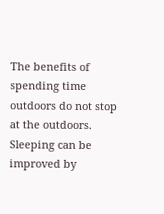The benefits of spending time outdoors do not stop at the outdoors. Sleeping can be improved by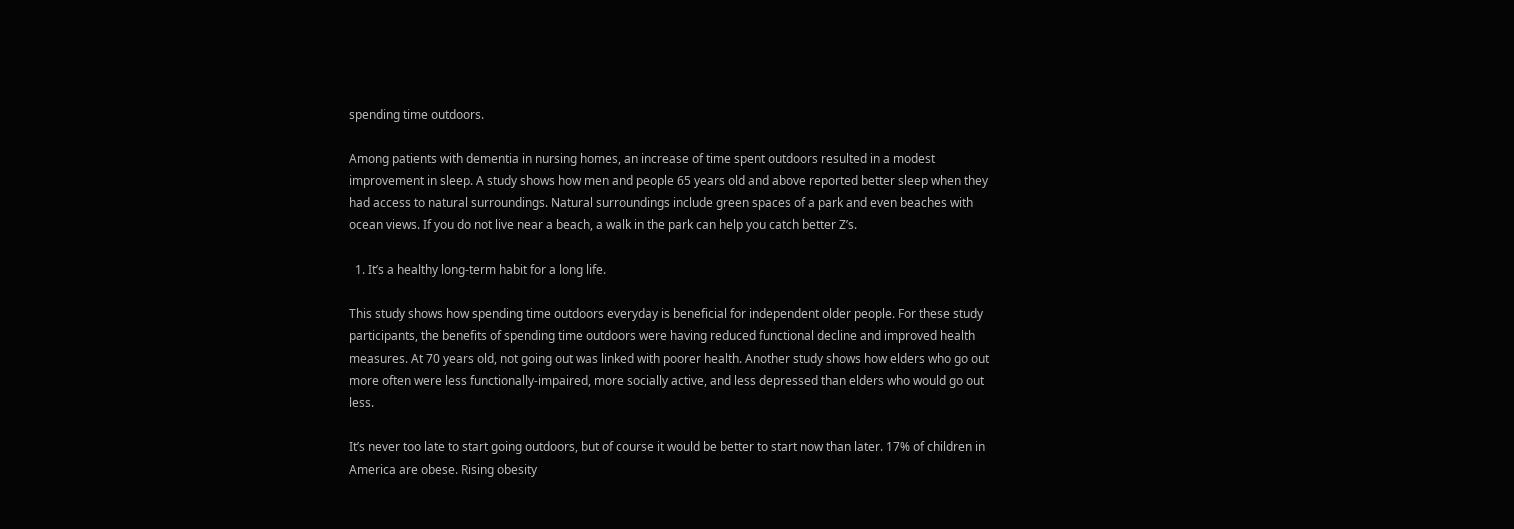spending time outdoors.

Among patients with dementia in nursing homes, an increase of time spent outdoors resulted in a modest improvement in sleep. A study shows how men and people 65 years old and above reported better sleep when they had access to natural surroundings. Natural surroundings include green spaces of a park and even beaches with ocean views. If you do not live near a beach, a walk in the park can help you catch better Z’s.

  1. It’s a healthy long-term habit for a long life.

This study shows how spending time outdoors everyday is beneficial for independent older people. For these study participants, the benefits of spending time outdoors were having reduced functional decline and improved health measures. At 70 years old, not going out was linked with poorer health. Another study shows how elders who go out more often were less functionally-impaired, more socially active, and less depressed than elders who would go out less.

It’s never too late to start going outdoors, but of course it would be better to start now than later. 17% of children in America are obese. Rising obesity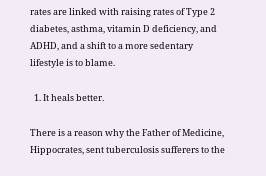rates are linked with raising rates of Type 2 diabetes, asthma, vitamin D deficiency, and ADHD, and a shift to a more sedentary lifestyle is to blame.

  1. It heals better.

There is a reason why the Father of Medicine, Hippocrates, sent tuberculosis sufferers to the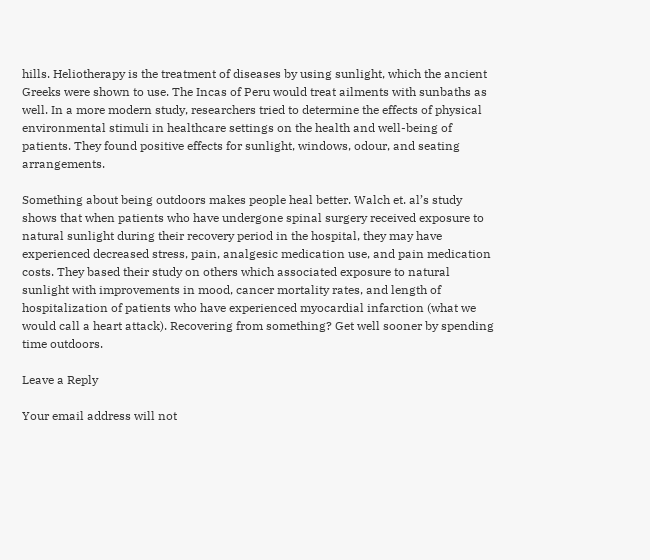hills. Heliotherapy is the treatment of diseases by using sunlight, which the ancient Greeks were shown to use. The Incas of Peru would treat ailments with sunbaths as well. In a more modern study, researchers tried to determine the effects of physical environmental stimuli in healthcare settings on the health and well-being of patients. They found positive effects for sunlight, windows, odour, and seating arrangements.

Something about being outdoors makes people heal better. Walch et. al’s study shows that when patients who have undergone spinal surgery received exposure to natural sunlight during their recovery period in the hospital, they may have experienced decreased stress, pain, analgesic medication use, and pain medication costs. They based their study on others which associated exposure to natural sunlight with improvements in mood, cancer mortality rates, and length of hospitalization of patients who have experienced myocardial infarction (what we would call a heart attack). Recovering from something? Get well sooner by spending time outdoors.

Leave a Reply

Your email address will not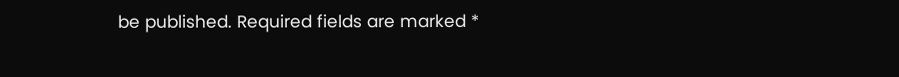be published. Required fields are marked *